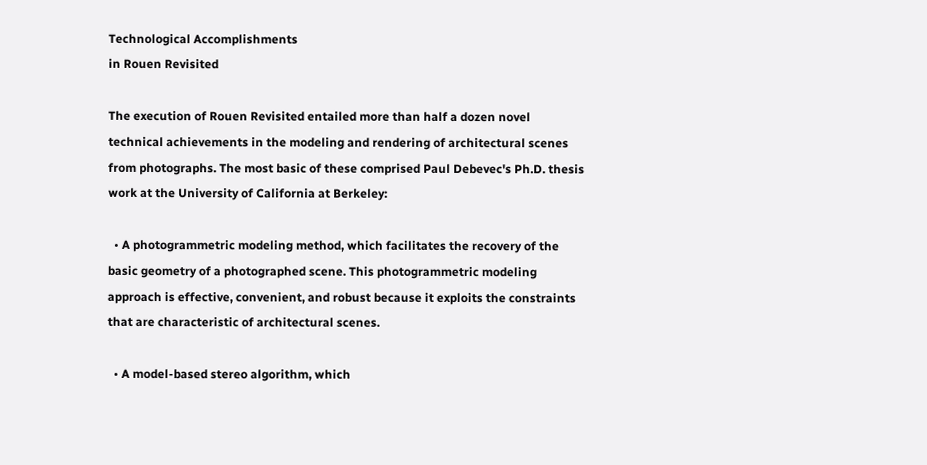Technological Accomplishments
in Rouen Revisited

The execution of Rouen Revisited entailed more than half a dozen novel technical achievements in the modeling and rendering of architectural scenes from photographs. The most basic of these comprised Paul Debevec's Ph.D. thesis work at the University of California at Berkeley:

  • A photogrammetric modeling method, which facilitates the recovery of the basic geometry of a photographed scene. This photogrammetric modeling approach is effective, convenient, and robust because it exploits the constraints that are characteristic of architectural scenes.

  • A model-based stereo algorithm, which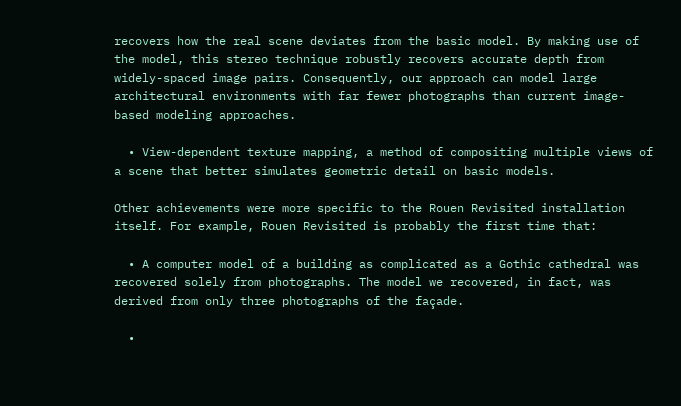recovers how the real scene deviates from the basic model. By making use of the model, this stereo technique robustly recovers accurate depth from widely-spaced image pairs. Consequently, our approach can model large architectural environments with far fewer photographs than current image-based modeling approaches.

  • View-dependent texture mapping, a method of compositing multiple views of a scene that better simulates geometric detail on basic models.

Other achievements were more specific to the Rouen Revisited installation itself. For example, Rouen Revisited is probably the first time that:

  • A computer model of a building as complicated as a Gothic cathedral was recovered solely from photographs. The model we recovered, in fact, was derived from only three photographs of the façade.

  •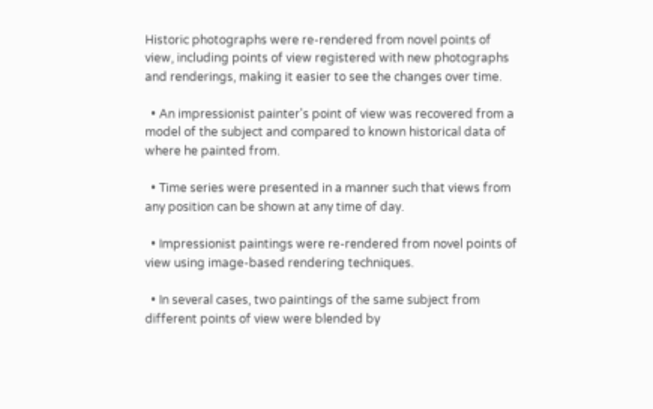Historic photographs were re-rendered from novel points of view, including points of view registered with new photographs and renderings, making it easier to see the changes over time.

  • An impressionist painter's point of view was recovered from a model of the subject and compared to known historical data of where he painted from.

  • Time series were presented in a manner such that views from any position can be shown at any time of day.

  • Impressionist paintings were re-rendered from novel points of view using image-based rendering techniques.

  • In several cases, two paintings of the same subject from different points of view were blended by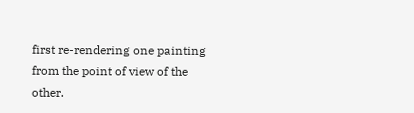first re-rendering one painting from the point of view of the other.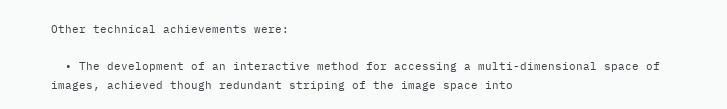Other technical achievements were:

  • The development of an interactive method for accessing a multi-dimensional space of images, achieved though redundant striping of the image space into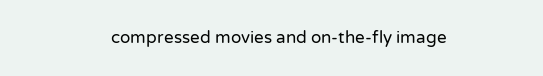compressed movies and on-the-fly image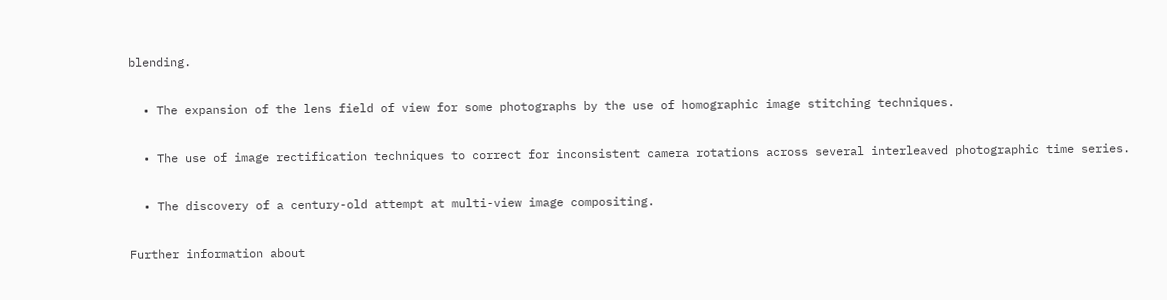blending.

  • The expansion of the lens field of view for some photographs by the use of homographic image stitching techniques.

  • The use of image rectification techniques to correct for inconsistent camera rotations across several interleaved photographic time series.

  • The discovery of a century-old attempt at multi-view image compositing.

Further information about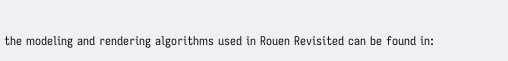the modeling and rendering algorithms used in Rouen Revisited can be found in: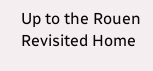Up to the Rouen Revisited Home